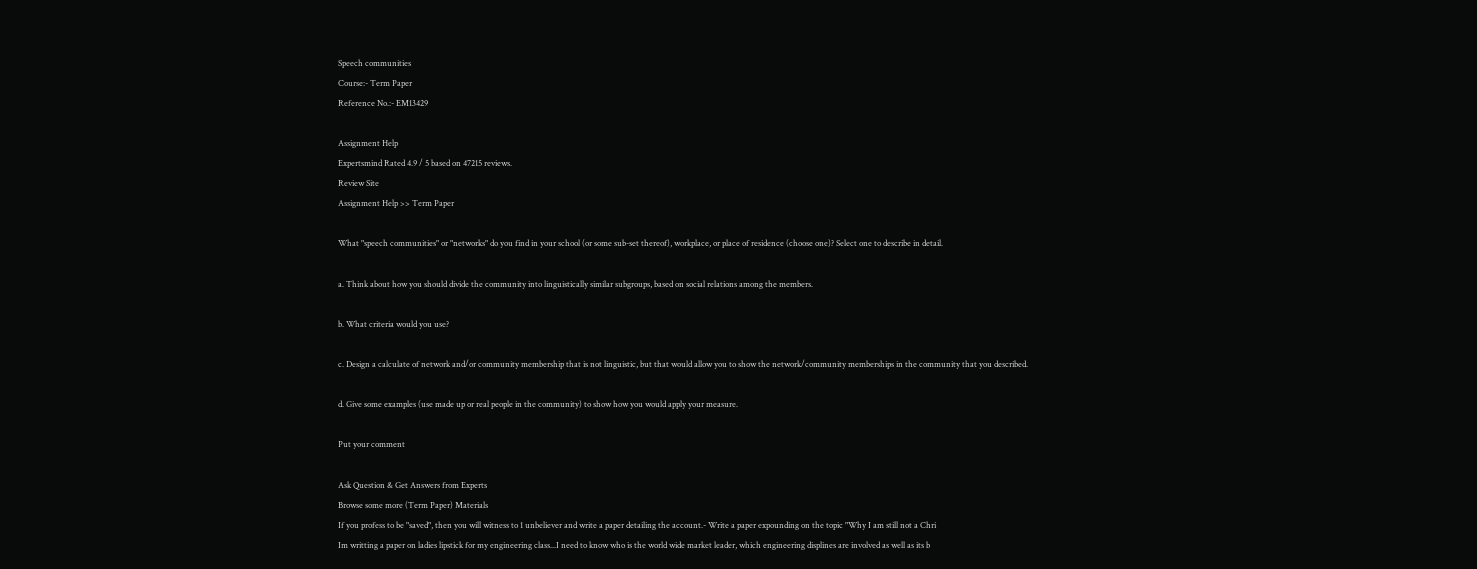Speech communities
Course:- Term Paper
Reference No.:- EM13429

Assignment Help
Expertsmind Rated 4.9 / 5 based on 47215 reviews.
Review Site
Assignment Help >> Term Paper

What "speech communities" or "networks" do you find in your school (or some sub-set thereof), workplace, or place of residence (choose one)? Select one to describe in detail.

a. Think about how you should divide the community into linguistically similar subgroups, based on social relations among the members.

b. What criteria would you use?

c. Design a calculate of network and/or community membership that is not linguistic, but that would allow you to show the network/community memberships in the community that you described.

d. Give some examples (use made up or real people in the community) to show how you would apply your measure.

Put your comment

Ask Question & Get Answers from Experts
Browse some more (Term Paper) Materials
If you profess to be "saved", then you will witness to 1 unbeliever and write a paper detailing the account.- Write a paper expounding on the topic "Why I am still not a Chri
Im writting a paper on ladies lipstick for my engineering class...I need to know who is the world wide market leader, which engineering displines are involved as well as its b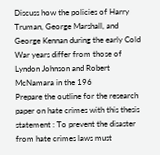Discuss how the policies of Harry Truman, George Marshall, and George Kennan during the early Cold War years differ from those of Lyndon Johnson and Robert McNamara in the 196
Prepare the outline for the research paper on hate crimes with this thesis statement : To prevent the disaster from hate crimes laws must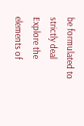be formulated to strictly deal
Explore the elements of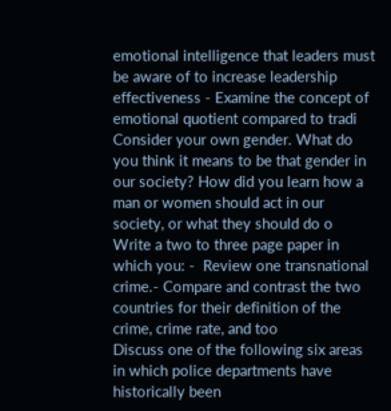emotional intelligence that leaders must be aware of to increase leadership effectiveness - Examine the concept of emotional quotient compared to tradi
Consider your own gender. What do you think it means to be that gender in our society? How did you learn how a man or women should act in our society, or what they should do o
Write a two to three page paper in which you: -  Review one transnational crime.- Compare and contrast the two countries for their definition of the crime, crime rate, and too
Discuss one of the following six areas in which police departments have historically been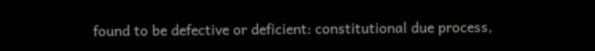found to be defective or deficient: constitutional due process,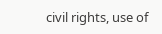civil rights, use of